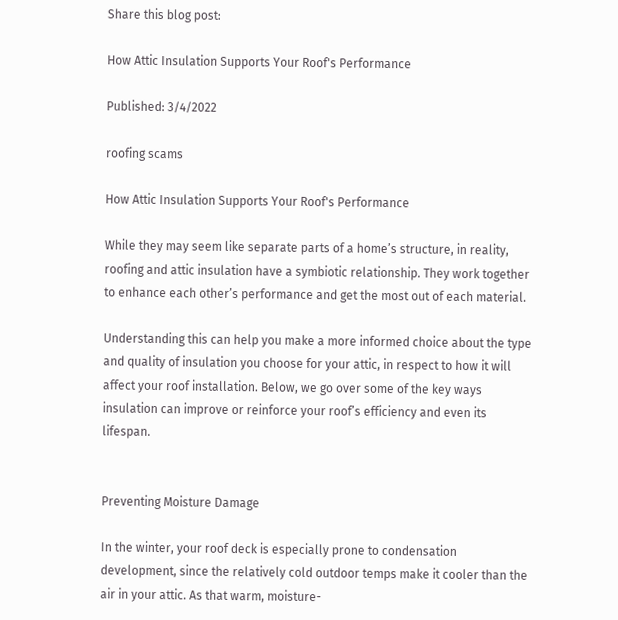Share this blog post:

How Attic Insulation Supports Your Roof's Performance

Published: 3/4/2022

roofing scams

How Attic Insulation Supports Your Roof's Performance

While they may seem like separate parts of a home’s structure, in reality, roofing and attic insulation have a symbiotic relationship. They work together to enhance each other’s performance and get the most out of each material.

Understanding this can help you make a more informed choice about the type and quality of insulation you choose for your attic, in respect to how it will affect your roof installation. Below, we go over some of the key ways insulation can improve or reinforce your roof’s efficiency and even its lifespan.


Preventing Moisture Damage

In the winter, your roof deck is especially prone to condensation development, since the relatively cold outdoor temps make it cooler than the air in your attic. As that warm, moisture-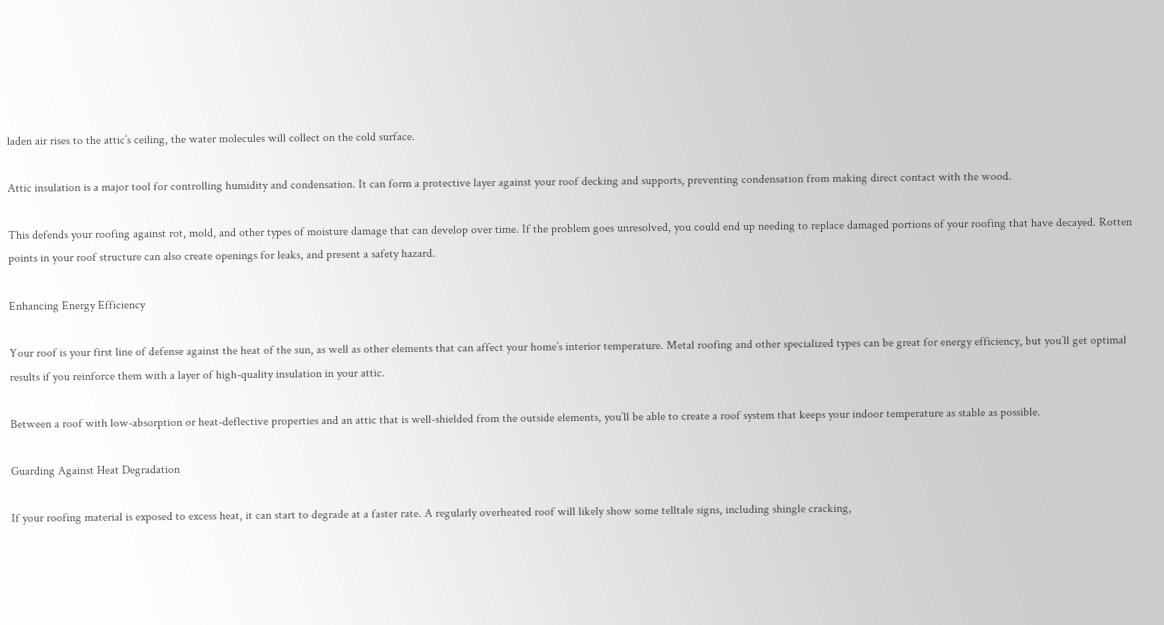laden air rises to the attic’s ceiling, the water molecules will collect on the cold surface.

Attic insulation is a major tool for controlling humidity and condensation. It can form a protective layer against your roof decking and supports, preventing condensation from making direct contact with the wood.

This defends your roofing against rot, mold, and other types of moisture damage that can develop over time. If the problem goes unresolved, you could end up needing to replace damaged portions of your roofing that have decayed. Rotten points in your roof structure can also create openings for leaks, and present a safety hazard.

Enhancing Energy Efficiency

Your roof is your first line of defense against the heat of the sun, as well as other elements that can affect your home’s interior temperature. Metal roofing and other specialized types can be great for energy efficiency, but you’ll get optimal results if you reinforce them with a layer of high-quality insulation in your attic.

Between a roof with low-absorption or heat-deflective properties and an attic that is well-shielded from the outside elements, you’ll be able to create a roof system that keeps your indoor temperature as stable as possible.

Guarding Against Heat Degradation

If your roofing material is exposed to excess heat, it can start to degrade at a faster rate. A regularly overheated roof will likely show some telltale signs, including shingle cracking,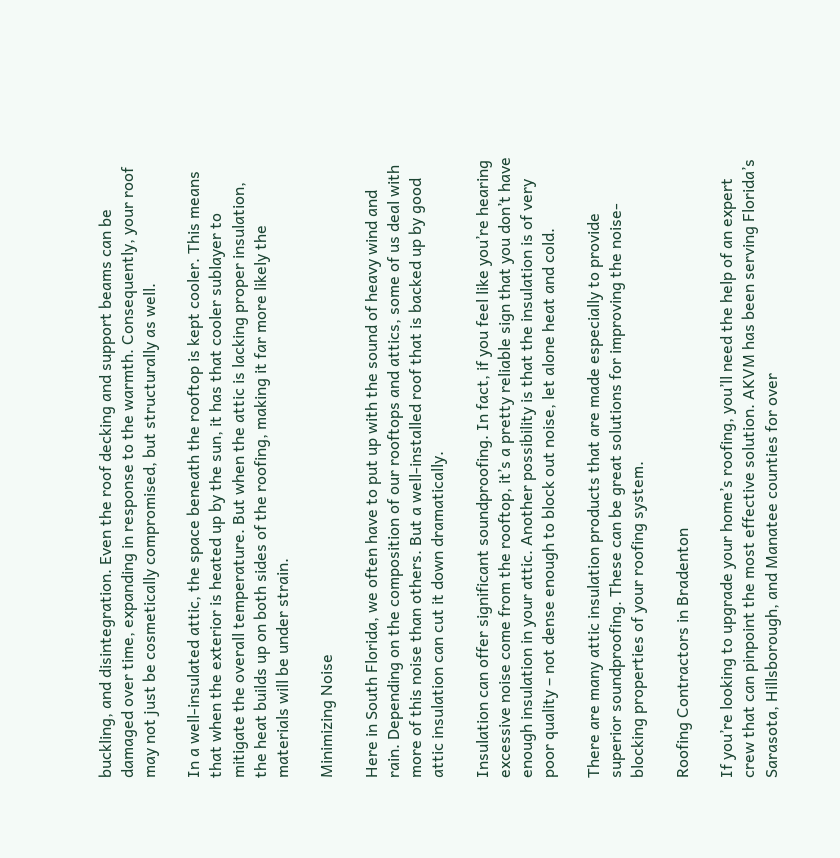buckling, and disintegration. Even the roof decking and support beams can be damaged over time, expanding in response to the warmth. Consequently, your roof may not just be cosmetically compromised, but structurally as well.

In a well-insulated attic, the space beneath the rooftop is kept cooler. This means that when the exterior is heated up by the sun, it has that cooler sublayer to mitigate the overall temperature. But when the attic is lacking proper insulation, the heat builds up on both sides of the roofing, making it far more likely the materials will be under strain.

Minimizing Noise

Here in South Florida, we often have to put up with the sound of heavy wind and rain. Depending on the composition of our rooftops and attics, some of us deal with more of this noise than others. But a well-installed roof that is backed up by good attic insulation can cut it down dramatically.

Insulation can offer significant soundproofing. In fact, if you feel like you’re hearing excessive noise come from the rooftop, it’s a pretty reliable sign that you don’t have enough insulation in your attic. Another possibility is that the insulation is of very poor quality – not dense enough to block out noise, let alone heat and cold.

There are many attic insulation products that are made especially to provide superior soundproofing. These can be great solutions for improving the noise-blocking properties of your roofing system.

Roofing Contractors in Bradenton

If you’re looking to upgrade your home’s roofing, you’ll need the help of an expert crew that can pinpoint the most effective solution. AKVM has been serving Florida’s Sarasota, Hillsborough, and Manatee counties for over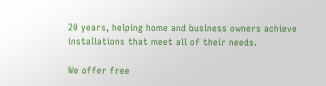20 years, helping home and business owners achieve installations that meet all of their needs.

We offer free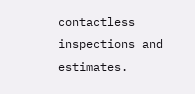contactless inspections and estimates.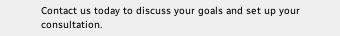Contact us today to discuss your goals and set up your consultation.